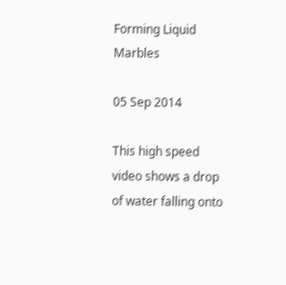Forming Liquid Marbles

05 Sep 2014

This high speed video shows a drop of water falling onto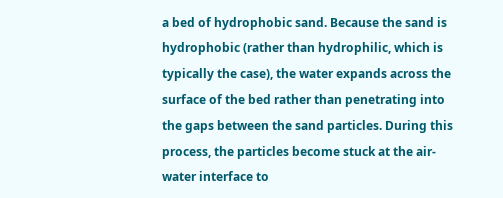a bed of hydrophobic sand. Because the sand is hydrophobic (rather than hydrophilic, which is typically the case), the water expands across the surface of the bed rather than penetrating into the gaps between the sand particles. During this process, the particles become stuck at the air-water interface to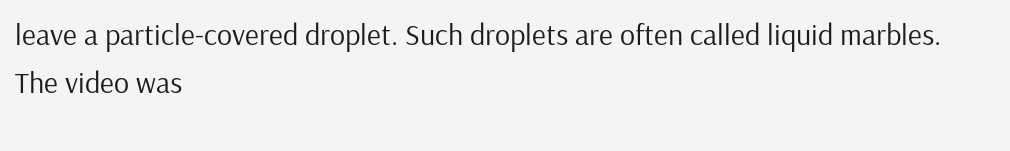leave a particle-covered droplet. Such droplets are often called liquid marbles. The video was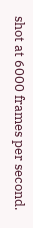shot at 6000 frames per second.